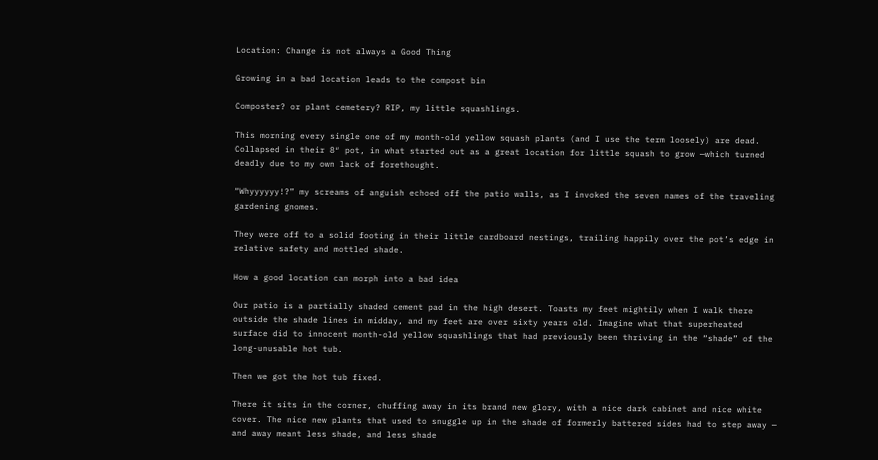Location: Change is not always a Good Thing

Growing in a bad location leads to the compost bin

Composter? or plant cemetery? RIP, my little squashlings.

This morning every single one of my month-old yellow squash plants (and I use the term loosely) are dead. Collapsed in their 8″ pot, in what started out as a great location for little squash to grow —which turned deadly due to my own lack of forethought.

“Whyyyyyy!?” my screams of anguish echoed off the patio walls, as I invoked the seven names of the traveling gardening gnomes.

They were off to a solid footing in their little cardboard nestings, trailing happily over the pot’s edge in relative safety and mottled shade.

How a good location can morph into a bad idea

Our patio is a partially shaded cement pad in the high desert. Toasts my feet mightily when I walk there outside the shade lines in midday, and my feet are over sixty years old. Imagine what that superheated surface did to innocent month-old yellow squashlings that had previously been thriving in the “shade” of the long-unusable hot tub.

Then we got the hot tub fixed.

There it sits in the corner, chuffing away in its brand new glory, with a nice dark cabinet and nice white cover. The nice new plants that used to snuggle up in the shade of formerly battered sides had to step away — and away meant less shade, and less shade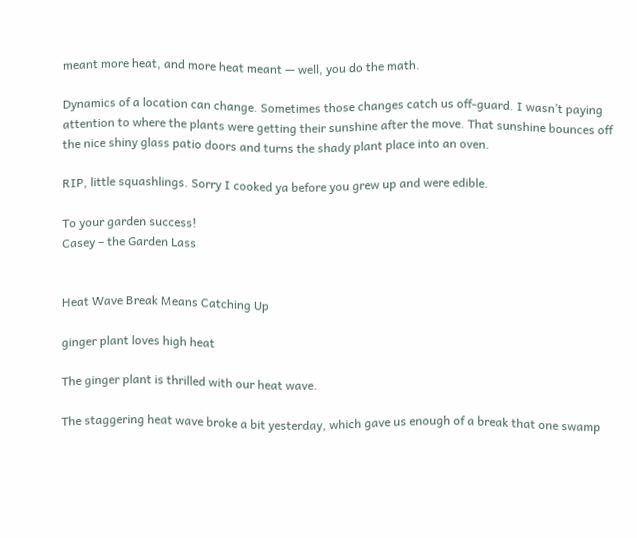meant more heat, and more heat meant — well, you do the math.

Dynamics of a location can change. Sometimes those changes catch us off-guard. I wasn’t paying attention to where the plants were getting their sunshine after the move. That sunshine bounces off the nice shiny glass patio doors and turns the shady plant place into an oven.

RIP, little squashlings. Sorry I cooked ya before you grew up and were edible.

To your garden success!
Casey – the Garden Lass


Heat Wave Break Means Catching Up

ginger plant loves high heat

The ginger plant is thrilled with our heat wave.

The staggering heat wave broke a bit yesterday, which gave us enough of a break that one swamp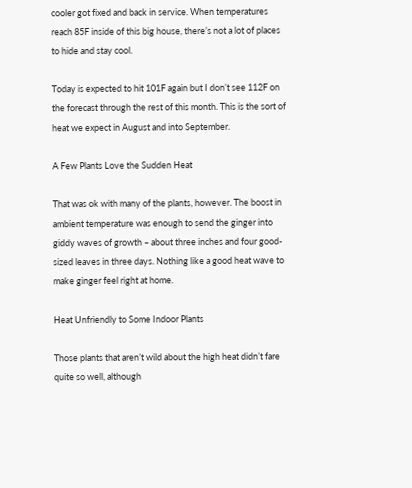cooler got fixed and back in service. When temperatures reach 85F inside of this big house, there’s not a lot of places to hide and stay cool.

Today is expected to hit 101F again but I don’t see 112F on the forecast through the rest of this month. This is the sort of heat we expect in August and into September.

A Few Plants Love the Sudden Heat

That was ok with many of the plants, however. The boost in ambient temperature was enough to send the ginger into giddy waves of growth – about three inches and four good-sized leaves in three days. Nothing like a good heat wave to make ginger feel right at home.

Heat Unfriendly to Some Indoor Plants

Those plants that aren’t wild about the high heat didn’t fare quite so well, although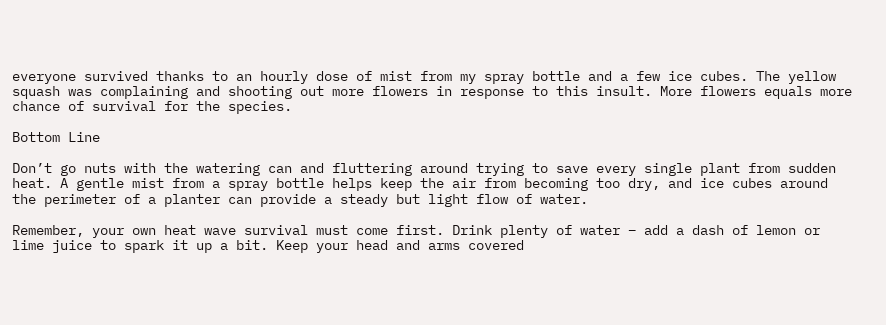everyone survived thanks to an hourly dose of mist from my spray bottle and a few ice cubes. The yellow squash was complaining and shooting out more flowers in response to this insult. More flowers equals more chance of survival for the species.

Bottom Line

Don’t go nuts with the watering can and fluttering around trying to save every single plant from sudden heat. A gentle mist from a spray bottle helps keep the air from becoming too dry, and ice cubes around the perimeter of a planter can provide a steady but light flow of water.

Remember, your own heat wave survival must come first. Drink plenty of water – add a dash of lemon or lime juice to spark it up a bit. Keep your head and arms covered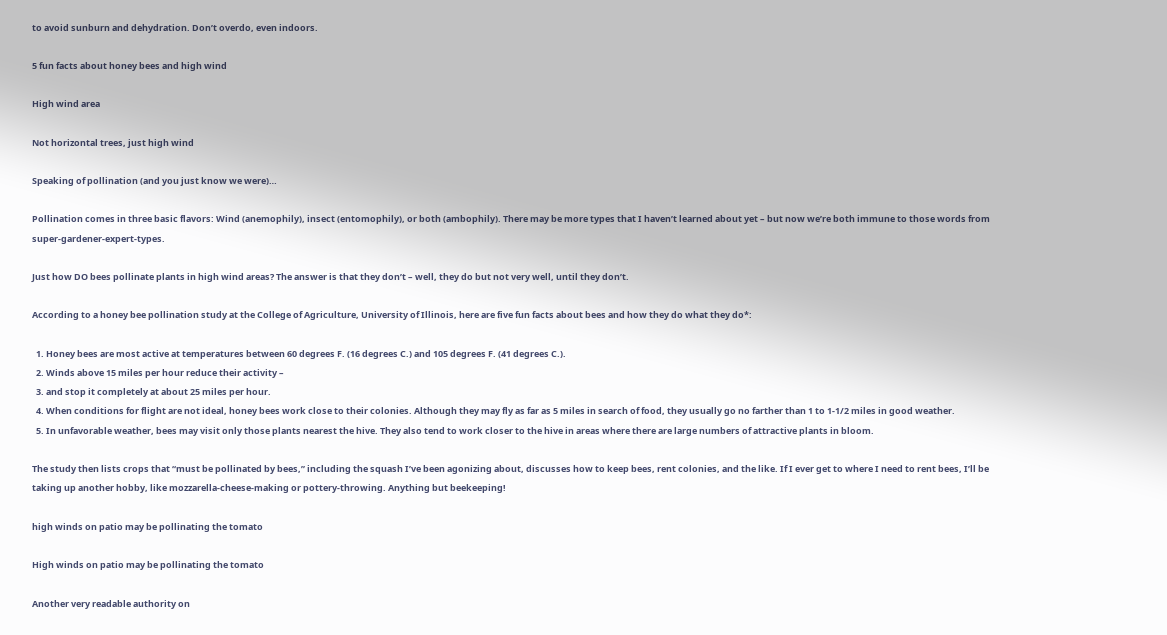to avoid sunburn and dehydration. Don’t overdo, even indoors.

5 fun facts about honey bees and high wind

High wind area

Not horizontal trees, just high wind

Speaking of pollination (and you just know we were)…

Pollination comes in three basic flavors: Wind (anemophily), insect (entomophily), or both (ambophily). There may be more types that I haven’t learned about yet – but now we’re both immune to those words from super-gardener-expert-types.

Just how DO bees pollinate plants in high wind areas? The answer is that they don’t – well, they do but not very well, until they don’t.

According to a honey bee pollination study at the College of Agriculture, University of Illinois, here are five fun facts about bees and how they do what they do*:

  1. Honey bees are most active at temperatures between 60 degrees F. (16 degrees C.) and 105 degrees F. (41 degrees C.).
  2. Winds above 15 miles per hour reduce their activity –
  3. and stop it completely at about 25 miles per hour.
  4. When conditions for flight are not ideal, honey bees work close to their colonies. Although they may fly as far as 5 miles in search of food, they usually go no farther than 1 to 1-1/2 miles in good weather.
  5. In unfavorable weather, bees may visit only those plants nearest the hive. They also tend to work closer to the hive in areas where there are large numbers of attractive plants in bloom.

The study then lists crops that “must be pollinated by bees,” including the squash I’ve been agonizing about, discusses how to keep bees, rent colonies, and the like. If I ever get to where I need to rent bees, I’ll be taking up another hobby, like mozzarella-cheese-making or pottery-throwing. Anything but beekeeping!

high winds on patio may be pollinating the tomato

High winds on patio may be pollinating the tomato

Another very readable authority on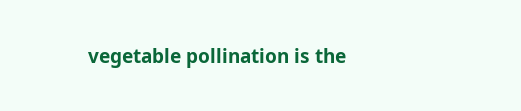vegetable pollination is the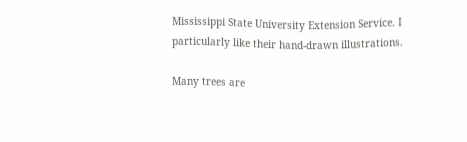Mississippi State University Extension Service. I particularly like their hand-drawn illustrations.

Many trees are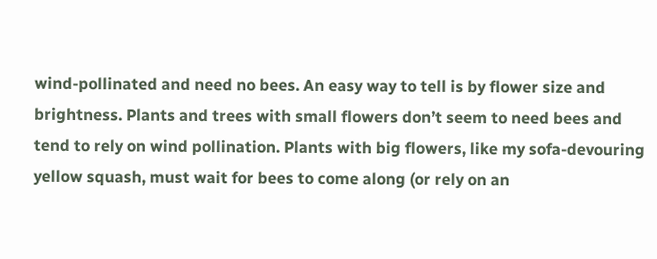wind-pollinated and need no bees. An easy way to tell is by flower size and brightness. Plants and trees with small flowers don’t seem to need bees and tend to rely on wind pollination. Plants with big flowers, like my sofa-devouring yellow squash, must wait for bees to come along (or rely on an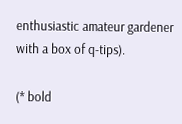enthusiastic amateur gardener with a box of q-tips).

(* bold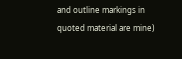and outline markings in quoted material are mine)